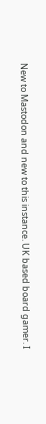New to Mastodon and new to this instance. UK based board gamer. I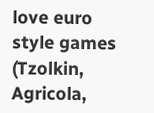love euro style games (Tzolkin, Agricola,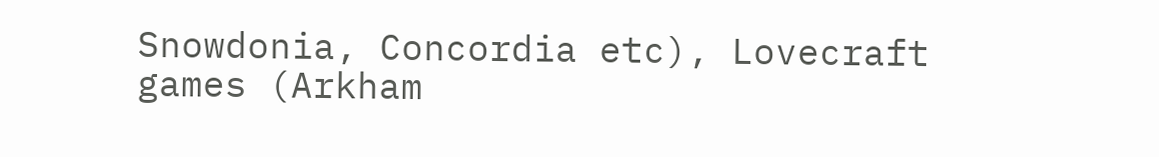Snowdonia, Concordia etc), Lovecraft games (Arkham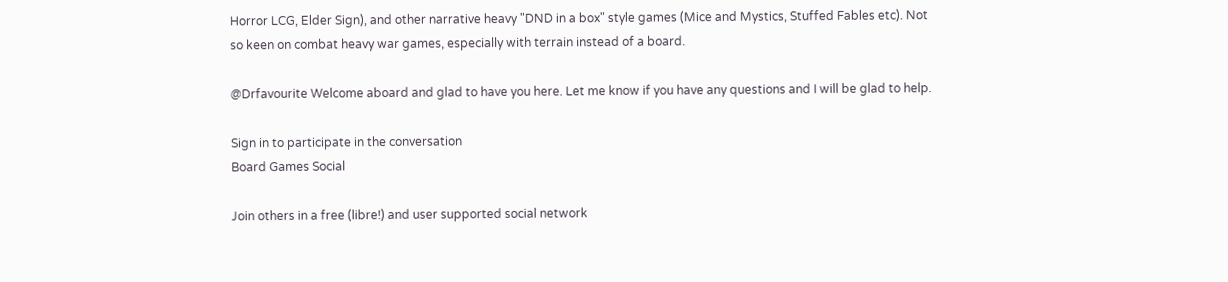Horror LCG, Elder Sign), and other narrative heavy "DND in a box" style games (Mice and Mystics, Stuffed Fables etc). Not so keen on combat heavy war games, especially with terrain instead of a board.

@Drfavourite Welcome aboard and glad to have you here. Let me know if you have any questions and I will be glad to help.

Sign in to participate in the conversation
Board Games Social

Join others in a free (libre!) and user supported social network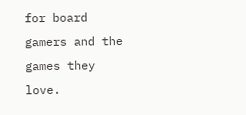for board gamers and the games they love.